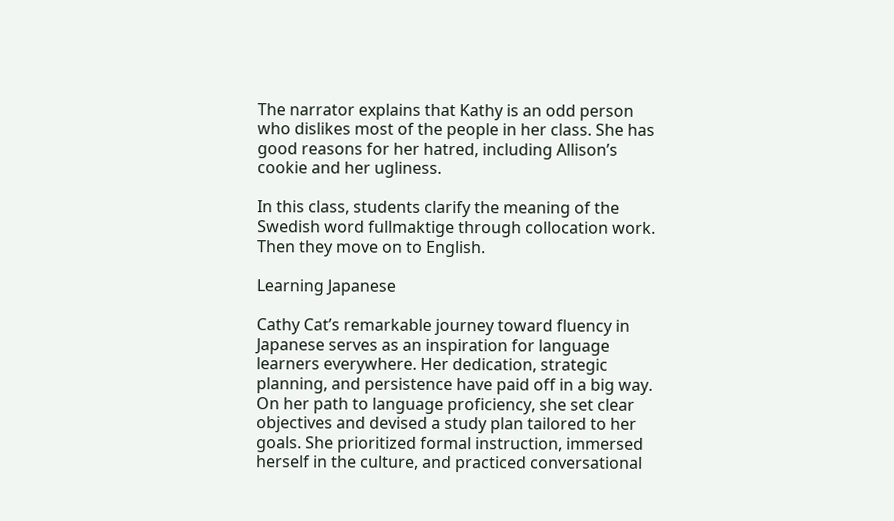The narrator explains that Kathy is an odd person who dislikes most of the people in her class. She has good reasons for her hatred, including Allison’s cookie and her ugliness.

In this class, students clarify the meaning of the Swedish word fullmaktige through collocation work. Then they move on to English.

Learning Japanese

Cathy Cat’s remarkable journey toward fluency in Japanese serves as an inspiration for language learners everywhere. Her dedication, strategic planning, and persistence have paid off in a big way. On her path to language proficiency, she set clear objectives and devised a study plan tailored to her goals. She prioritized formal instruction, immersed herself in the culture, and practiced conversational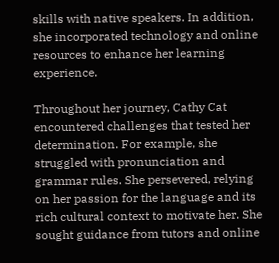skills with native speakers. In addition, she incorporated technology and online resources to enhance her learning experience.

Throughout her journey, Cathy Cat encountered challenges that tested her determination. For example, she struggled with pronunciation and grammar rules. She persevered, relying on her passion for the language and its rich cultural context to motivate her. She sought guidance from tutors and online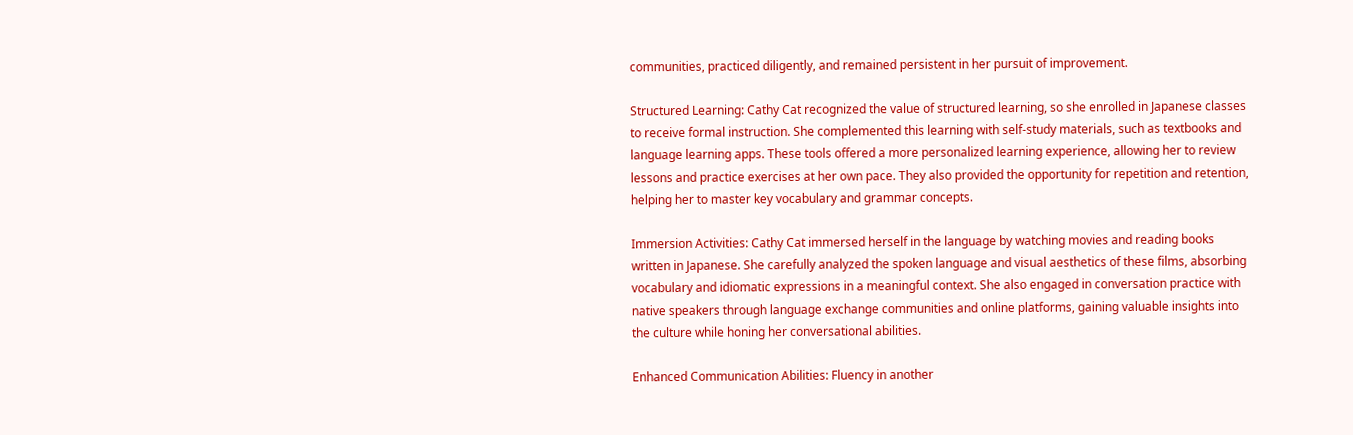communities, practiced diligently, and remained persistent in her pursuit of improvement.

Structured Learning: Cathy Cat recognized the value of structured learning, so she enrolled in Japanese classes to receive formal instruction. She complemented this learning with self-study materials, such as textbooks and language learning apps. These tools offered a more personalized learning experience, allowing her to review lessons and practice exercises at her own pace. They also provided the opportunity for repetition and retention, helping her to master key vocabulary and grammar concepts.

Immersion Activities: Cathy Cat immersed herself in the language by watching movies and reading books written in Japanese. She carefully analyzed the spoken language and visual aesthetics of these films, absorbing vocabulary and idiomatic expressions in a meaningful context. She also engaged in conversation practice with native speakers through language exchange communities and online platforms, gaining valuable insights into the culture while honing her conversational abilities.

Enhanced Communication Abilities: Fluency in another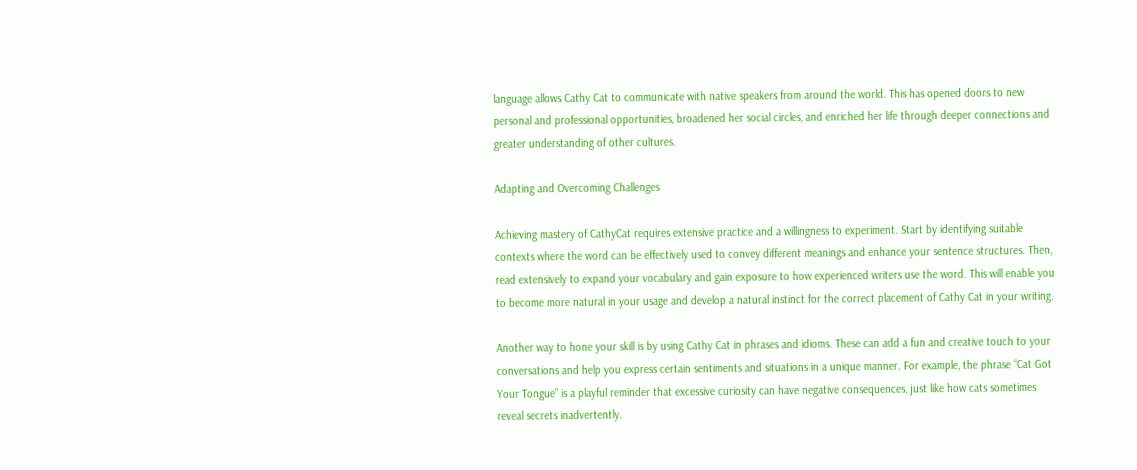language allows Cathy Cat to communicate with native speakers from around the world. This has opened doors to new personal and professional opportunities, broadened her social circles, and enriched her life through deeper connections and greater understanding of other cultures.

Adapting and Overcoming Challenges

Achieving mastery of CathyCat requires extensive practice and a willingness to experiment. Start by identifying suitable contexts where the word can be effectively used to convey different meanings and enhance your sentence structures. Then, read extensively to expand your vocabulary and gain exposure to how experienced writers use the word. This will enable you to become more natural in your usage and develop a natural instinct for the correct placement of Cathy Cat in your writing.

Another way to hone your skill is by using Cathy Cat in phrases and idioms. These can add a fun and creative touch to your conversations and help you express certain sentiments and situations in a unique manner. For example, the phrase “Cat Got Your Tongue” is a playful reminder that excessive curiosity can have negative consequences, just like how cats sometimes reveal secrets inadvertently.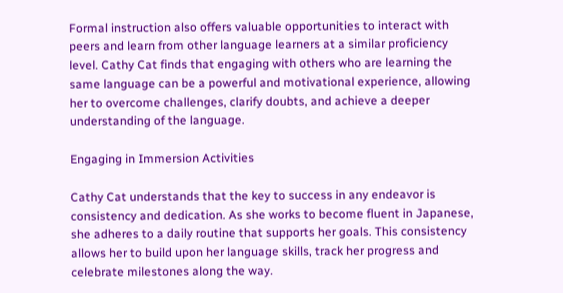Formal instruction also offers valuable opportunities to interact with peers and learn from other language learners at a similar proficiency level. Cathy Cat finds that engaging with others who are learning the same language can be a powerful and motivational experience, allowing her to overcome challenges, clarify doubts, and achieve a deeper understanding of the language.

Engaging in Immersion Activities

Cathy Cat understands that the key to success in any endeavor is consistency and dedication. As she works to become fluent in Japanese, she adheres to a daily routine that supports her goals. This consistency allows her to build upon her language skills, track her progress and celebrate milestones along the way.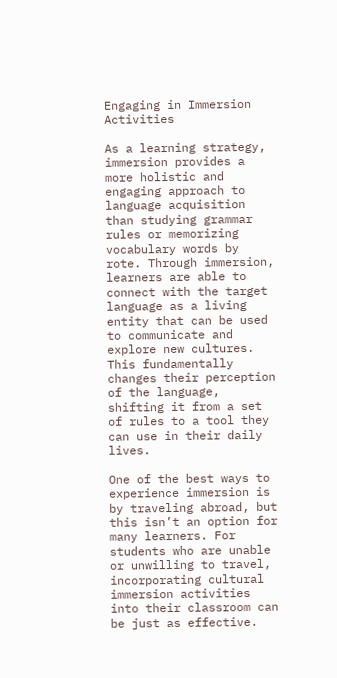Engaging in Immersion Activities

As a learning strategy, immersion provides a more holistic and engaging approach to language acquisition than studying grammar rules or memorizing vocabulary words by rote. Through immersion, learners are able to connect with the target language as a living entity that can be used to communicate and explore new cultures. This fundamentally changes their perception of the language, shifting it from a set of rules to a tool they can use in their daily lives.

One of the best ways to experience immersion is by traveling abroad, but this isn’t an option for many learners. For students who are unable or unwilling to travel, incorporating cultural immersion activities into their classroom can be just as effective.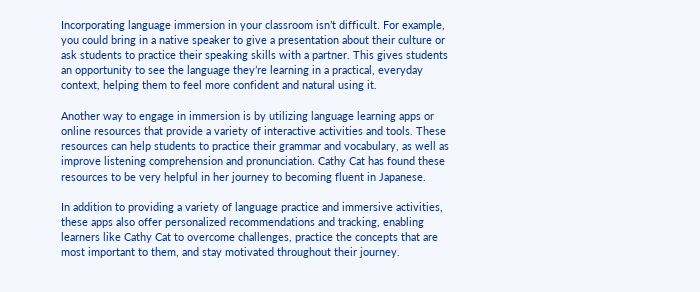Incorporating language immersion in your classroom isn’t difficult. For example, you could bring in a native speaker to give a presentation about their culture or ask students to practice their speaking skills with a partner. This gives students an opportunity to see the language they’re learning in a practical, everyday context, helping them to feel more confident and natural using it.

Another way to engage in immersion is by utilizing language learning apps or online resources that provide a variety of interactive activities and tools. These resources can help students to practice their grammar and vocabulary, as well as improve listening comprehension and pronunciation. Cathy Cat has found these resources to be very helpful in her journey to becoming fluent in Japanese.

In addition to providing a variety of language practice and immersive activities, these apps also offer personalized recommendations and tracking, enabling learners like Cathy Cat to overcome challenges, practice the concepts that are most important to them, and stay motivated throughout their journey.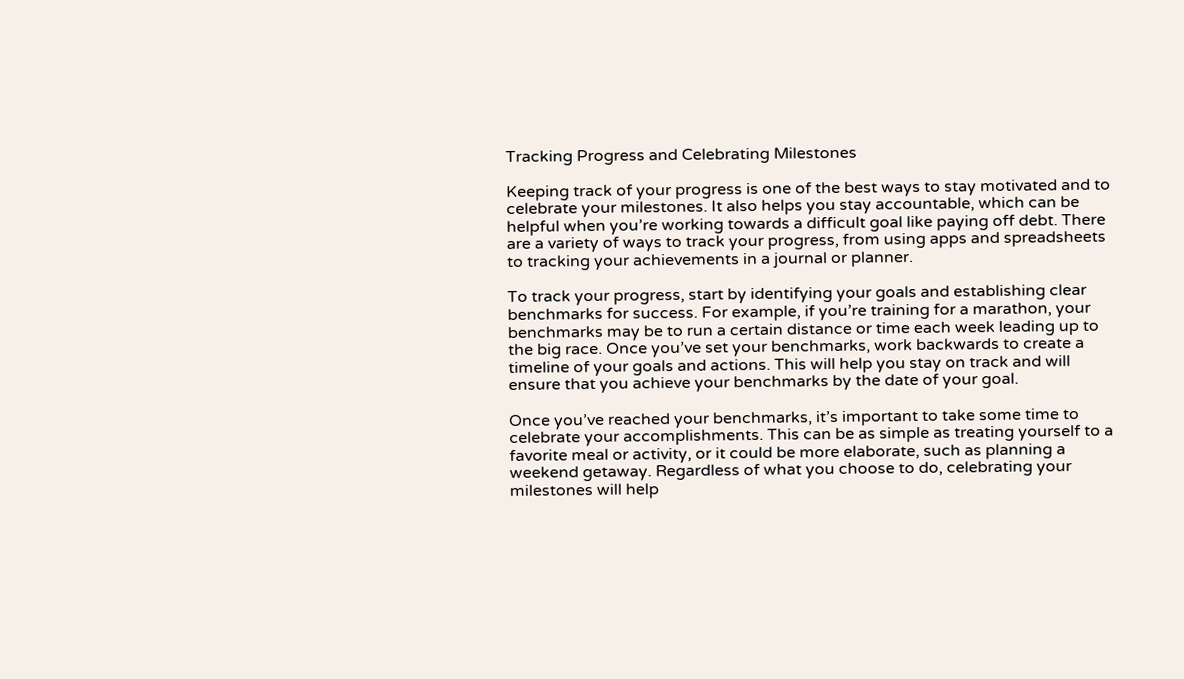Tracking Progress and Celebrating Milestones

Keeping track of your progress is one of the best ways to stay motivated and to celebrate your milestones. It also helps you stay accountable, which can be helpful when you’re working towards a difficult goal like paying off debt. There are a variety of ways to track your progress, from using apps and spreadsheets to tracking your achievements in a journal or planner.

To track your progress, start by identifying your goals and establishing clear benchmarks for success. For example, if you’re training for a marathon, your benchmarks may be to run a certain distance or time each week leading up to the big race. Once you’ve set your benchmarks, work backwards to create a timeline of your goals and actions. This will help you stay on track and will ensure that you achieve your benchmarks by the date of your goal.

Once you’ve reached your benchmarks, it’s important to take some time to celebrate your accomplishments. This can be as simple as treating yourself to a favorite meal or activity, or it could be more elaborate, such as planning a weekend getaway. Regardless of what you choose to do, celebrating your milestones will help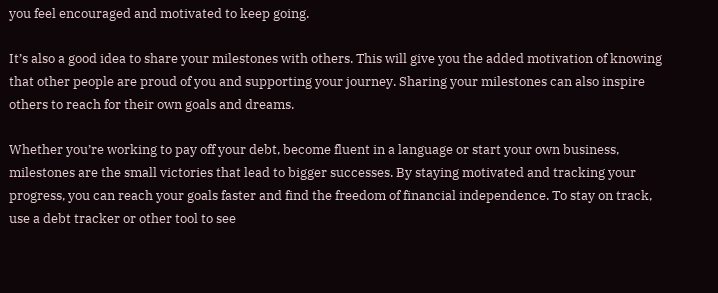you feel encouraged and motivated to keep going.

It’s also a good idea to share your milestones with others. This will give you the added motivation of knowing that other people are proud of you and supporting your journey. Sharing your milestones can also inspire others to reach for their own goals and dreams.

Whether you’re working to pay off your debt, become fluent in a language or start your own business, milestones are the small victories that lead to bigger successes. By staying motivated and tracking your progress, you can reach your goals faster and find the freedom of financial independence. To stay on track, use a debt tracker or other tool to see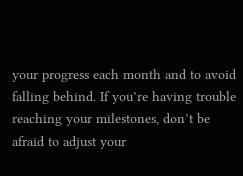your progress each month and to avoid falling behind. If you’re having trouble reaching your milestones, don’t be afraid to adjust your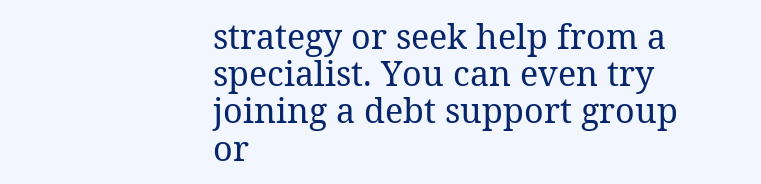strategy or seek help from a specialist. You can even try joining a debt support group or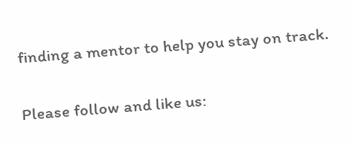finding a mentor to help you stay on track.

Please follow and like us: